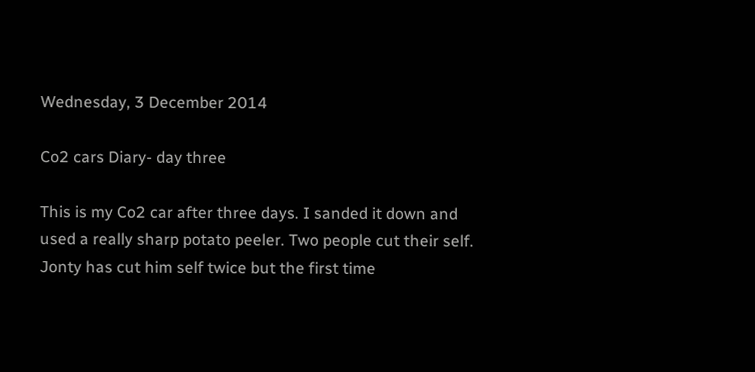Wednesday, 3 December 2014

Co2 cars Diary- day three

This is my Co2 car after three days. I sanded it down and used a really sharp potato peeler. Two people cut their self. Jonty has cut him self twice but the first time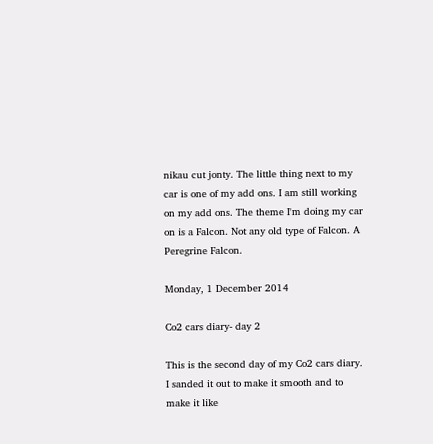nikau cut jonty. The little thing next to my car is one of my add ons. I am still working on my add ons. The theme I'm doing my car on is a Falcon. Not any old type of Falcon. A Peregrine Falcon.

Monday, 1 December 2014

Co2 cars diary- day 2

This is the second day of my Co2 cars diary. I sanded it out to make it smooth and to make it like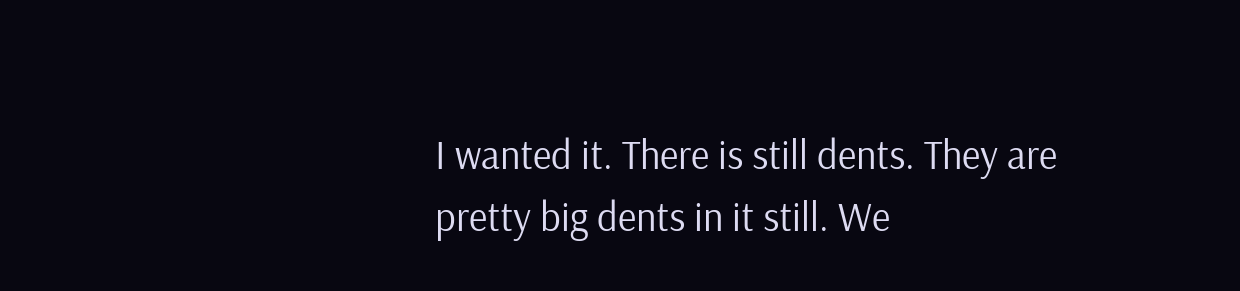I wanted it. There is still dents. They are pretty big dents in it still. We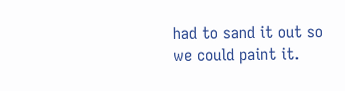had to sand it out so we could paint it.